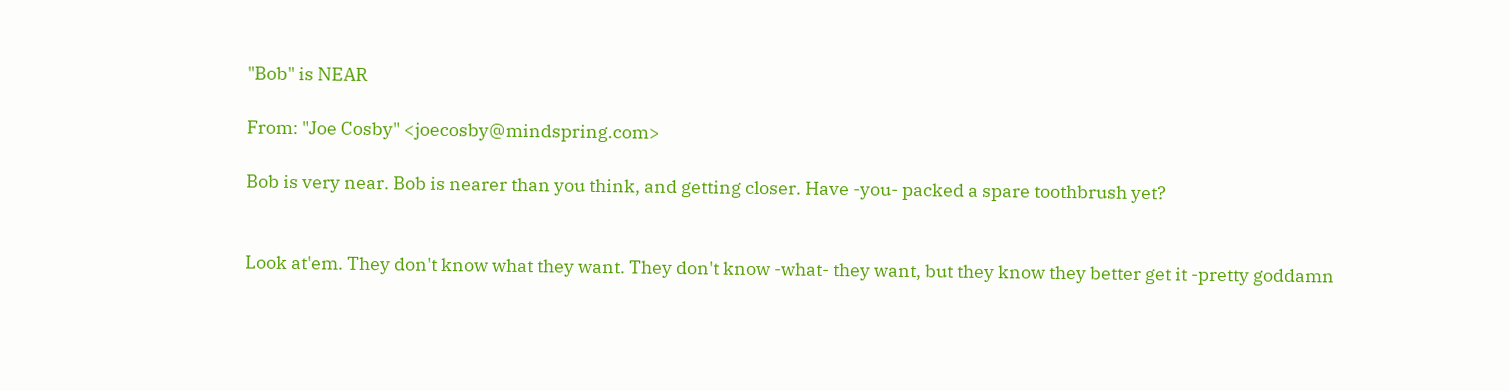"Bob" is NEAR

From: "Joe Cosby" <joecosby@mindspring.com>

Bob is very near. Bob is nearer than you think, and getting closer. Have -you- packed a spare toothbrush yet?


Look at'em. They don't know what they want. They don't know -what- they want, but they know they better get it -pretty goddamn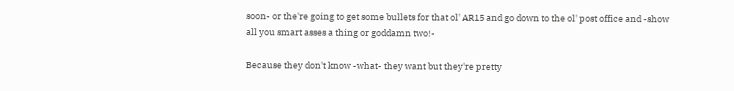soon- or the're going to get some bullets for that ol' AR15 and go down to the ol' post office and -show all you smart asses a thing or goddamn two!-

Because they don't know -what- they want but they're pretty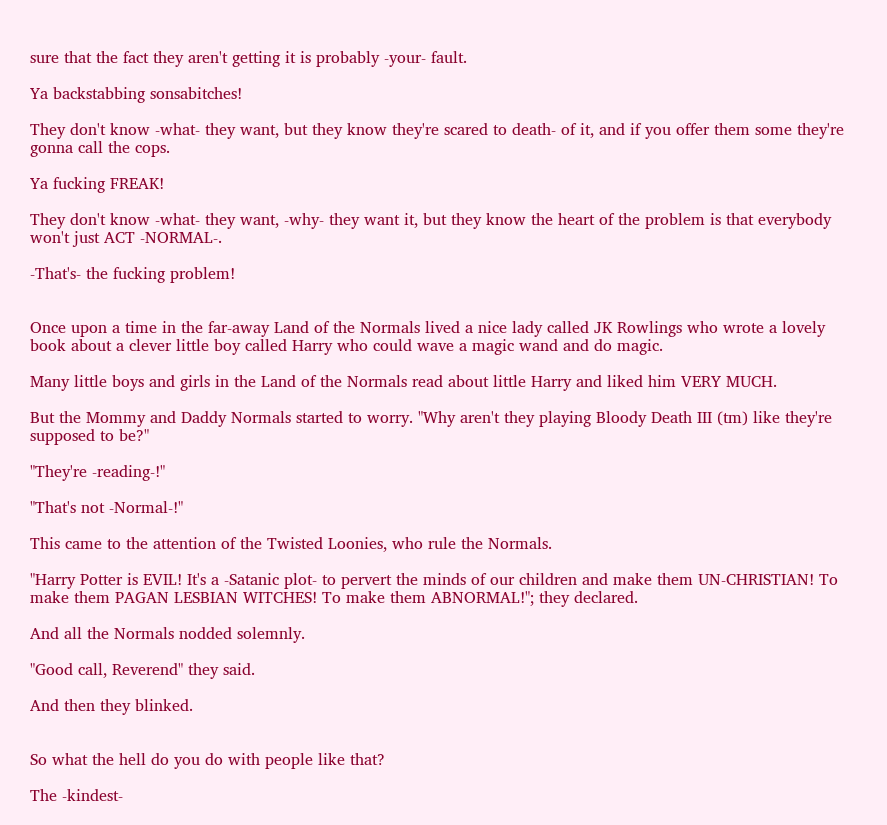sure that the fact they aren't getting it is probably -your- fault.

Ya backstabbing sonsabitches!

They don't know -what- they want, but they know they're scared to death- of it, and if you offer them some they're gonna call the cops.

Ya fucking FREAK!

They don't know -what- they want, -why- they want it, but they know the heart of the problem is that everybody won't just ACT -NORMAL-.

-That's- the fucking problem!


Once upon a time in the far-away Land of the Normals lived a nice lady called JK Rowlings who wrote a lovely book about a clever little boy called Harry who could wave a magic wand and do magic.

Many little boys and girls in the Land of the Normals read about little Harry and liked him VERY MUCH.

But the Mommy and Daddy Normals started to worry. "Why aren't they playing Bloody Death III (tm) like they're supposed to be?"

"They're -reading-!"

"That's not -Normal-!"

This came to the attention of the Twisted Loonies, who rule the Normals.

"Harry Potter is EVIL! It's a -Satanic plot- to pervert the minds of our children and make them UN-CHRISTIAN! To make them PAGAN LESBIAN WITCHES! To make them ABNORMAL!"; they declared.

And all the Normals nodded solemnly.

"Good call, Reverend" they said.

And then they blinked.


So what the hell do you do with people like that?

The -kindest-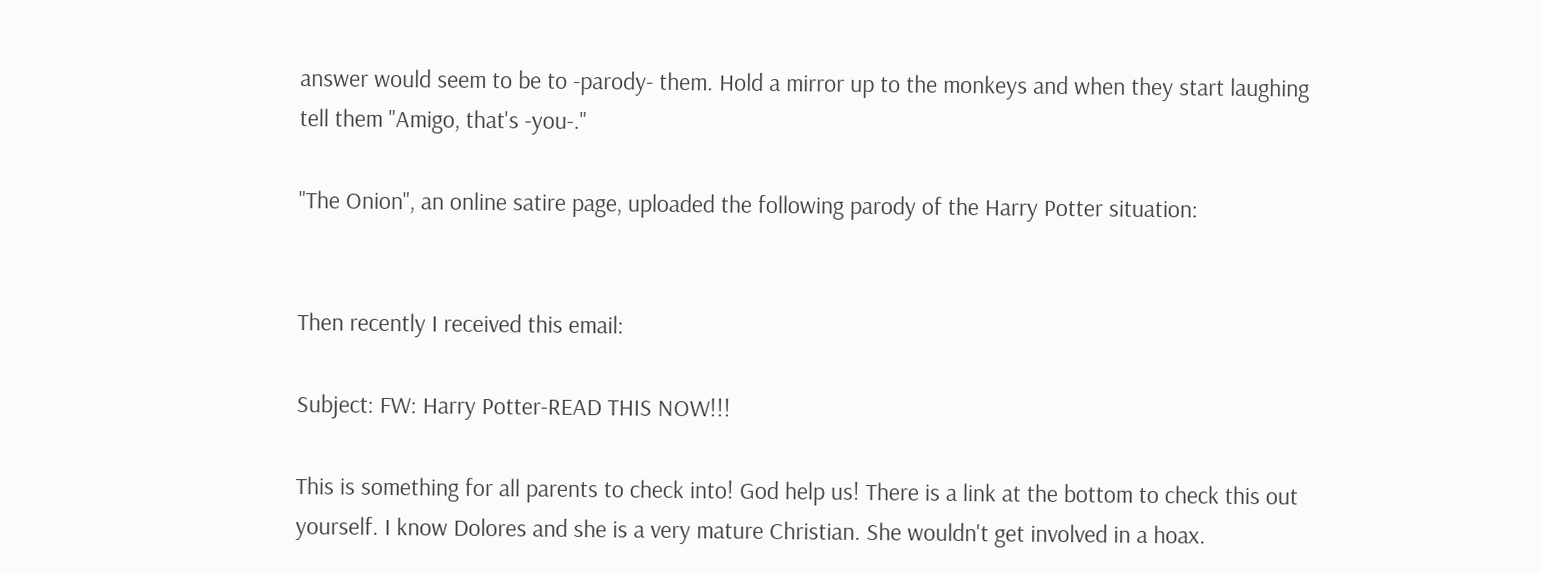answer would seem to be to -parody- them. Hold a mirror up to the monkeys and when they start laughing tell them "Amigo, that's -you-."

"The Onion", an online satire page, uploaded the following parody of the Harry Potter situation:


Then recently I received this email:

Subject: FW: Harry Potter-READ THIS NOW!!!

This is something for all parents to check into! God help us! There is a link at the bottom to check this out yourself. I know Dolores and she is a very mature Christian. She wouldn't get involved in a hoax.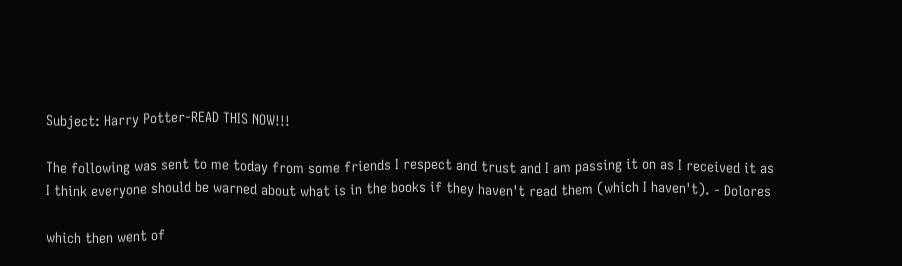Subject: Harry Potter-READ THIS NOW!!!

The following was sent to me today from some friends I respect and trust and I am passing it on as I received it as I think everyone should be warned about what is in the books if they haven't read them (which I haven't). - Dolores

which then went of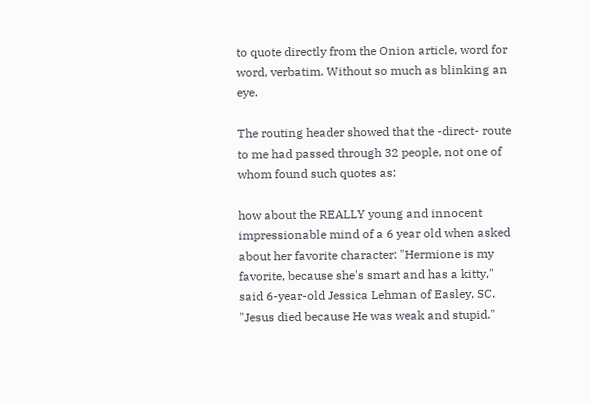to quote directly from the Onion article, word for word, verbatim. Without so much as blinking an eye.

The routing header showed that the -direct- route to me had passed through 32 people, not one of whom found such quotes as:

how about the REALLY young and innocent impressionable mind of a 6 year old when asked about her favorite character: "Hermione is my favorite, because she's smart and has a kitty," said 6-year-old Jessica Lehman of Easley, SC. "Jesus died because He was weak and stupid."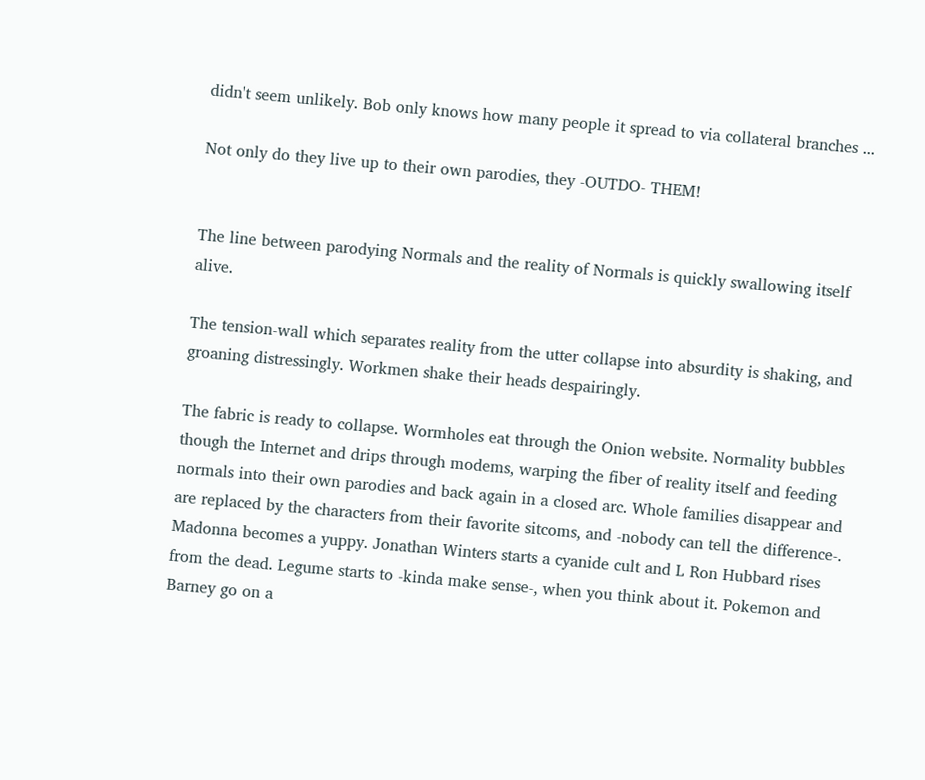didn't seem unlikely. Bob only knows how many people it spread to via collateral branches ...

Not only do they live up to their own parodies, they -OUTDO- THEM!


The line between parodying Normals and the reality of Normals is quickly swallowing itself alive.

The tension-wall which separates reality from the utter collapse into absurdity is shaking, and groaning distressingly. Workmen shake their heads despairingly.

The fabric is ready to collapse. Wormholes eat through the Onion website. Normality bubbles though the Internet and drips through modems, warping the fiber of reality itself and feeding normals into their own parodies and back again in a closed arc. Whole families disappear and are replaced by the characters from their favorite sitcoms, and -nobody can tell the difference-. Madonna becomes a yuppy. Jonathan Winters starts a cyanide cult and L Ron Hubbard rises from the dead. Legume starts to -kinda make sense-, when you think about it. Pokemon and Barney go on a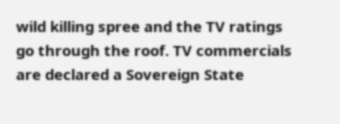wild killing spree and the TV ratings go through the roof. TV commercials are declared a Sovereign State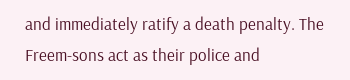and immediately ratify a death penalty. The Freem-sons act as their police and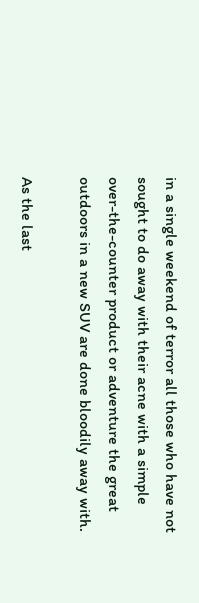in a single weekend of terror all those who have not sought to do away with their acne with a simple over-the-counter product or adventure the great outdoors in a new SUV are done bloodily away with.

As the last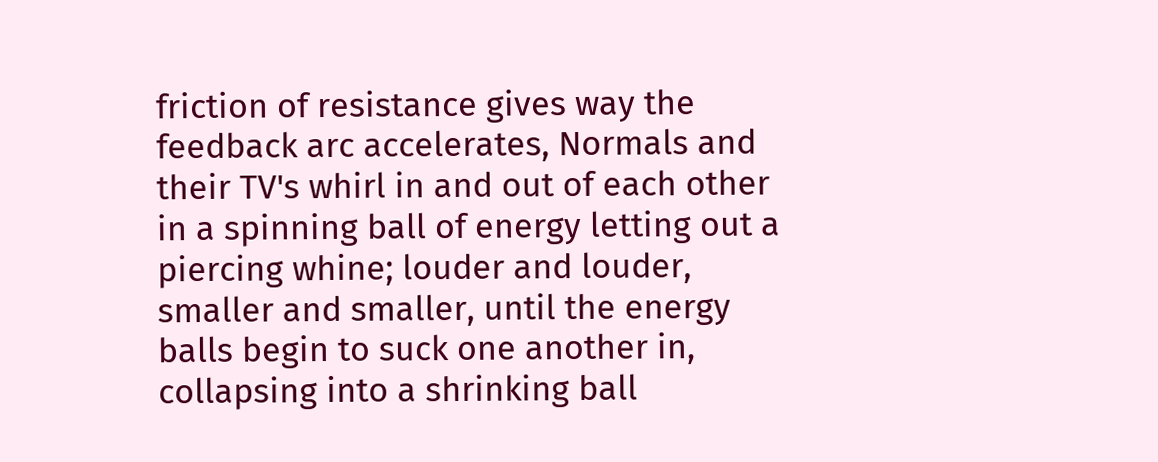friction of resistance gives way the feedback arc accelerates, Normals and their TV's whirl in and out of each other in a spinning ball of energy letting out a piercing whine; louder and louder, smaller and smaller, until the energy balls begin to suck one another in, collapsing into a shrinking ball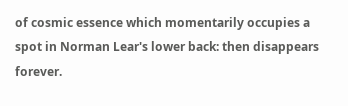of cosmic essence which momentarily occupies a spot in Norman Lear's lower back: then disappears forever.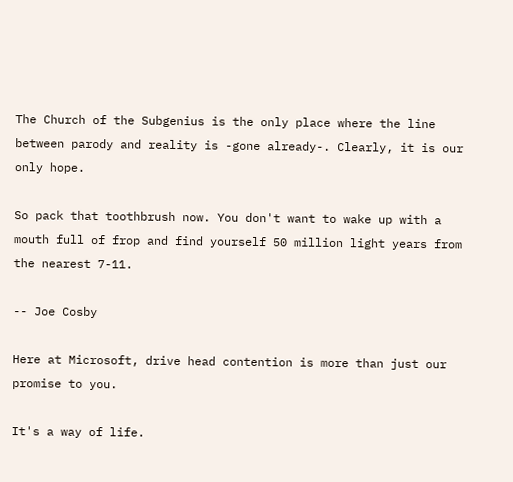The Church of the Subgenius is the only place where the line between parody and reality is -gone already-. Clearly, it is our only hope.

So pack that toothbrush now. You don't want to wake up with a mouth full of frop and find yourself 50 million light years from the nearest 7-11.

-- Joe Cosby

Here at Microsoft, drive head contention is more than just our promise to you.

It's a way of life.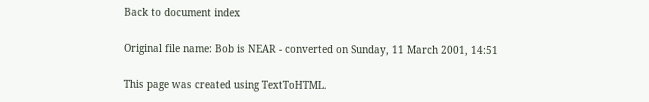Back to document index

Original file name: Bob is NEAR - converted on Sunday, 11 March 2001, 14:51

This page was created using TextToHTML.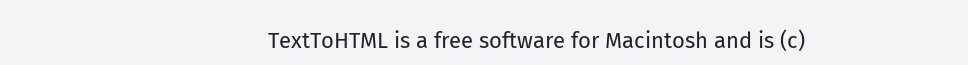TextToHTML is a free software for Macintosh and is (c)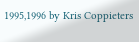1995,1996 by Kris Coppieters